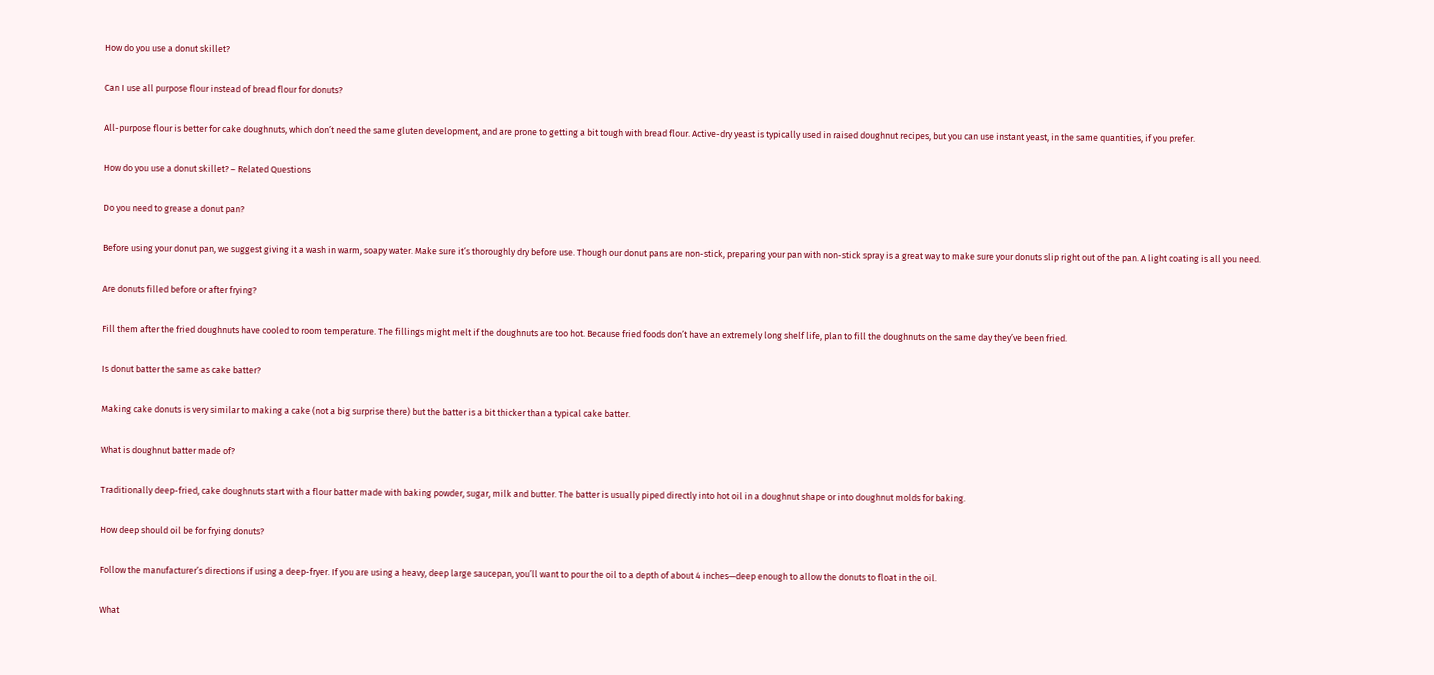How do you use a donut skillet?

Can I use all purpose flour instead of bread flour for donuts?

All-purpose flour is better for cake doughnuts, which don’t need the same gluten development, and are prone to getting a bit tough with bread flour. Active-dry yeast is typically used in raised doughnut recipes, but you can use instant yeast, in the same quantities, if you prefer.

How do you use a donut skillet? – Related Questions

Do you need to grease a donut pan?

Before using your donut pan, we suggest giving it a wash in warm, soapy water. Make sure it’s thoroughly dry before use. Though our donut pans are non-stick, preparing your pan with non-stick spray is a great way to make sure your donuts slip right out of the pan. A light coating is all you need.

Are donuts filled before or after frying?

Fill them after the fried doughnuts have cooled to room temperature. The fillings might melt if the doughnuts are too hot. Because fried foods don’t have an extremely long shelf life, plan to fill the doughnuts on the same day they’ve been fried.

Is donut batter the same as cake batter?

Making cake donuts is very similar to making a cake (not a big surprise there) but the batter is a bit thicker than a typical cake batter.

What is doughnut batter made of?

Traditionally deep-fried, cake doughnuts start with a flour batter made with baking powder, sugar, milk and butter. The batter is usually piped directly into hot oil in a doughnut shape or into doughnut molds for baking.

How deep should oil be for frying donuts?

Follow the manufacturer’s directions if using a deep-fryer. If you are using a heavy, deep large saucepan, you’ll want to pour the oil to a depth of about 4 inches—deep enough to allow the donuts to float in the oil.

What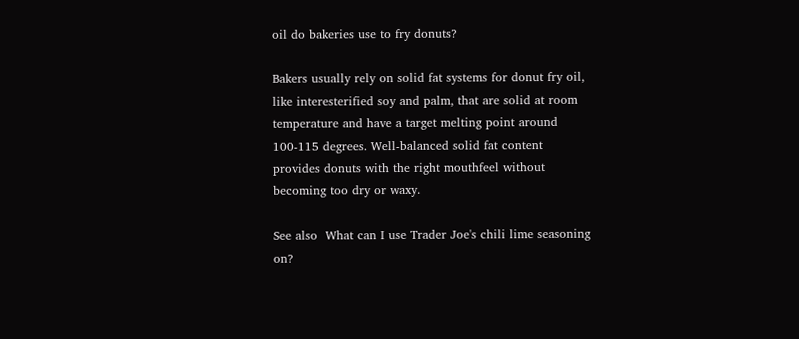oil do bakeries use to fry donuts?

Bakers usually rely on solid fat systems for donut fry oil, like interesterified soy and palm, that are solid at room temperature and have a target melting point around 100-115 degrees. Well-balanced solid fat content provides donuts with the right mouthfeel without becoming too dry or waxy.

See also  What can I use Trader Joe's chili lime seasoning on?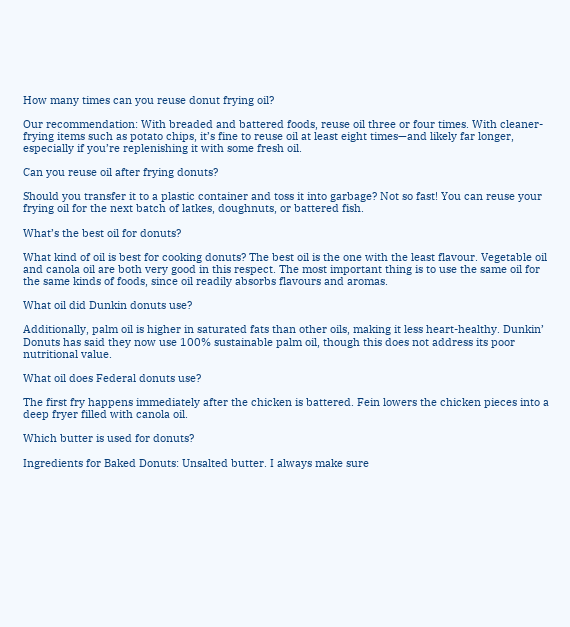How many times can you reuse donut frying oil?

Our recommendation: With breaded and battered foods, reuse oil three or four times. With cleaner-frying items such as potato chips, it’s fine to reuse oil at least eight times—and likely far longer, especially if you’re replenishing it with some fresh oil.

Can you reuse oil after frying donuts?

Should you transfer it to a plastic container and toss it into garbage? Not so fast! You can reuse your frying oil for the next batch of latkes, doughnuts, or battered fish.

What’s the best oil for donuts?

What kind of oil is best for cooking donuts? The best oil is the one with the least flavour. Vegetable oil and canola oil are both very good in this respect. The most important thing is to use the same oil for the same kinds of foods, since oil readily absorbs flavours and aromas.

What oil did Dunkin donuts use?

Additionally, palm oil is higher in saturated fats than other oils, making it less heart-healthy. Dunkin’ Donuts has said they now use 100% sustainable palm oil, though this does not address its poor nutritional value.

What oil does Federal donuts use?

The first fry happens immediately after the chicken is battered. Fein lowers the chicken pieces into a deep fryer filled with canola oil.

Which butter is used for donuts?

Ingredients for Baked Donuts: Unsalted butter. I always make sure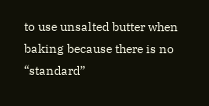to use unsalted butter when baking because there is no “standard”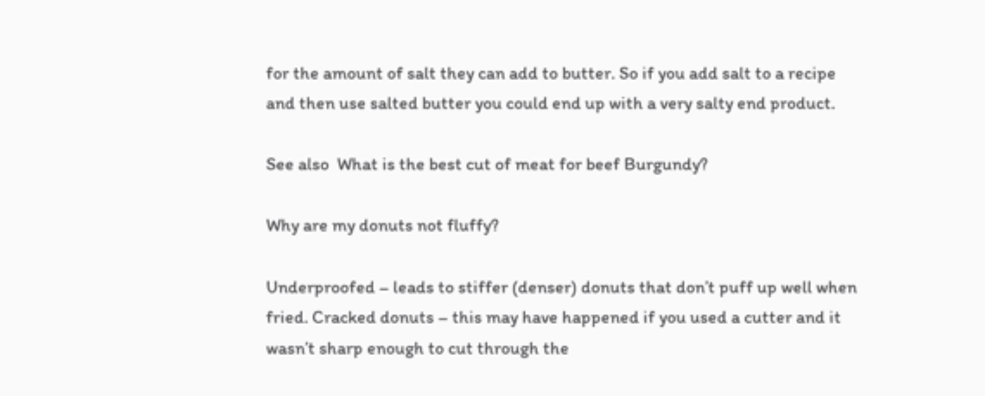for the amount of salt they can add to butter. So if you add salt to a recipe and then use salted butter you could end up with a very salty end product.

See also  What is the best cut of meat for beef Burgundy?

Why are my donuts not fluffy?

Underproofed – leads to stiffer (denser) donuts that don’t puff up well when fried. Cracked donuts – this may have happened if you used a cutter and it wasn’t sharp enough to cut through the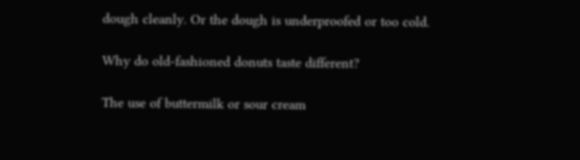dough cleanly. Or the dough is underproofed or too cold.

Why do old-fashioned donuts taste different?

The use of buttermilk or sour cream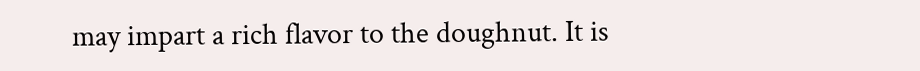may impart a rich flavor to the doughnut. It is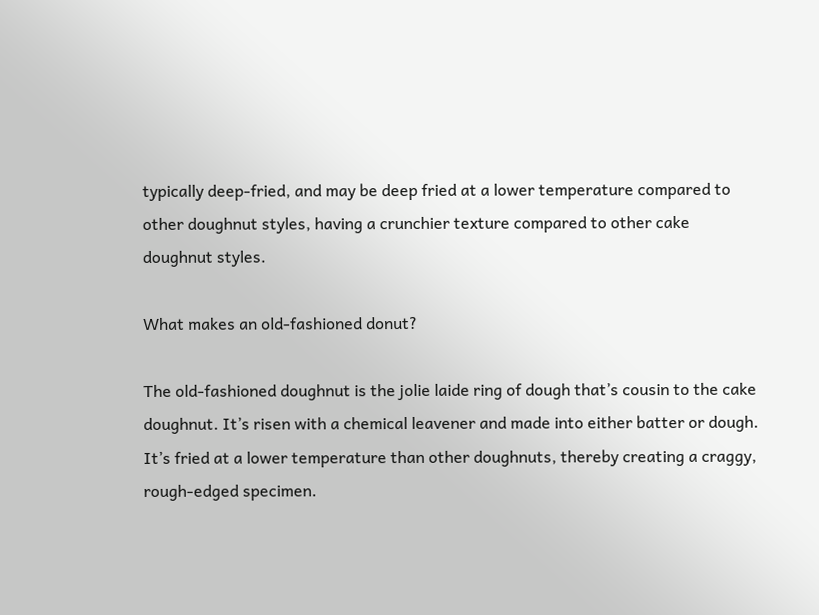typically deep-fried, and may be deep fried at a lower temperature compared to other doughnut styles, having a crunchier texture compared to other cake doughnut styles.

What makes an old-fashioned donut?

The old-fashioned doughnut is the jolie laide ring of dough that’s cousin to the cake doughnut. It’s risen with a chemical leavener and made into either batter or dough. It’s fried at a lower temperature than other doughnuts, thereby creating a craggy, rough-edged specimen.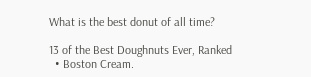What is the best donut of all time?

13 of the Best Doughnuts Ever, Ranked
  • Boston Cream.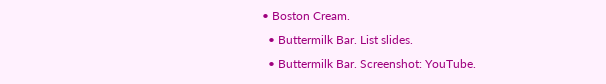• Boston Cream.
  • Buttermilk Bar. List slides.
  • Buttermilk Bar. Screenshot: YouTube.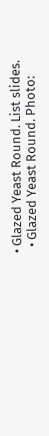• Glazed Yeast Round. List slides.
  • Glazed Yeast Round. Photo: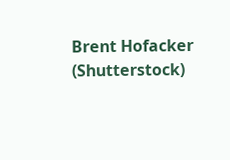Brent Hofacker (Shutterstock)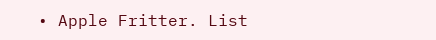• Apple Fritter. List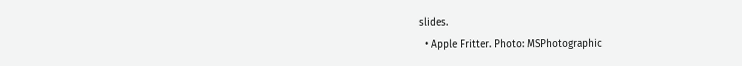slides.
  • Apple Fritter. Photo: MSPhotographic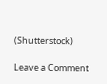(Shutterstock)

Leave a Comment